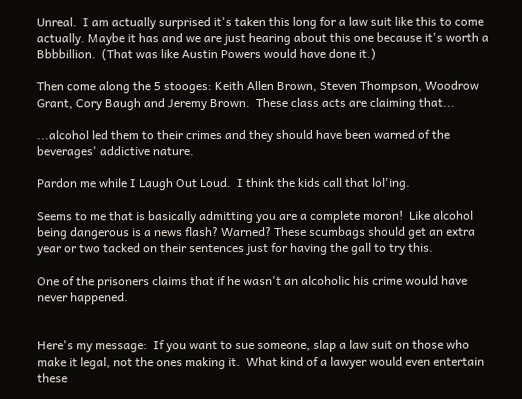Unreal.  I am actually surprised it's taken this long for a law suit like this to come actually. Maybe it has and we are just hearing about this one because it's worth a Bbbbillion.  (That was like Austin Powers would have done it.)

Then come along the 5 stooges: Keith Allen Brown, Steven Thompson, Woodrow Grant, Cory Baugh and Jeremy Brown.  These class acts are claiming that...

...alcohol led them to their crimes and they should have been warned of the beverages' addictive nature.

Pardon me while I Laugh Out Loud.  I think the kids call that lol'ing.

Seems to me that is basically admitting you are a complete moron!  Like alcohol being dangerous is a news flash? Warned? These scumbags should get an extra year or two tacked on their sentences just for having the gall to try this.

One of the prisoners claims that if he wasn't an alcoholic his crime would have never happened.


Here's my message:  If you want to sue someone, slap a law suit on those who make it legal, not the ones making it.  What kind of a lawyer would even entertain these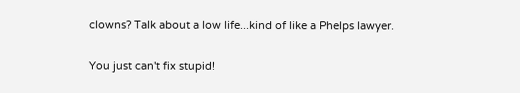clowns? Talk about a low life...kind of like a Phelps lawyer.

You just can't fix stupid!